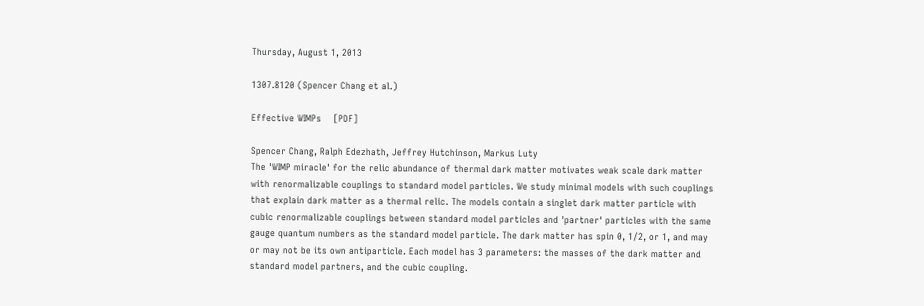Thursday, August 1, 2013

1307.8120 (Spencer Chang et al.)

Effective WIMPs    [PDF]

Spencer Chang, Ralph Edezhath, Jeffrey Hutchinson, Markus Luty
The 'WIMP miracle' for the relic abundance of thermal dark matter motivates weak scale dark matter with renormalizable couplings to standard model particles. We study minimal models with such couplings that explain dark matter as a thermal relic. The models contain a singlet dark matter particle with cubic renormalizable couplings between standard model particles and 'partner' particles with the same gauge quantum numbers as the standard model particle. The dark matter has spin 0, 1/2, or 1, and may or may not be its own antiparticle. Each model has 3 parameters: the masses of the dark matter and standard model partners, and the cubic coupling.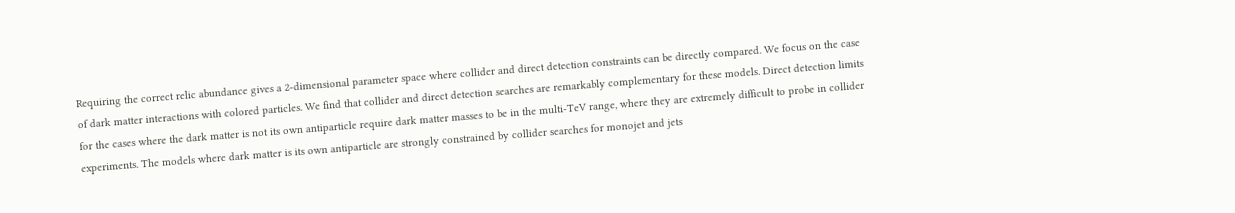Requiring the correct relic abundance gives a 2-dimensional parameter space where collider and direct detection constraints can be directly compared. We focus on the case of dark matter interactions with colored particles. We find that collider and direct detection searches are remarkably complementary for these models. Direct detection limits for the cases where the dark matter is not its own antiparticle require dark matter masses to be in the multi-TeV range, where they are extremely difficult to probe in collider experiments. The models where dark matter is its own antiparticle are strongly constrained by collider searches for monojet and jets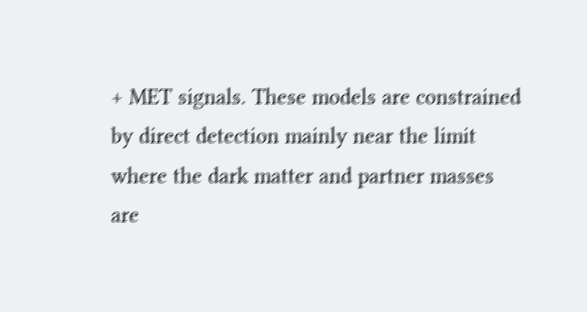+ MET signals. These models are constrained by direct detection mainly near the limit where the dark matter and partner masses are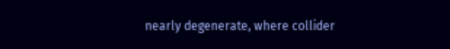nearly degenerate, where collider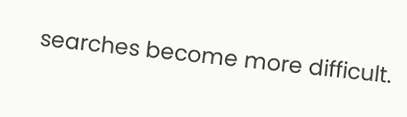searches become more difficult.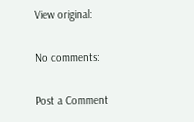View original:

No comments:

Post a Comment